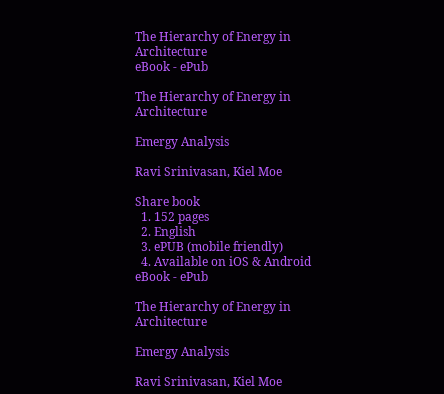The Hierarchy of Energy in Architecture
eBook - ePub

The Hierarchy of Energy in Architecture

Emergy Analysis

Ravi Srinivasan, Kiel Moe

Share book
  1. 152 pages
  2. English
  3. ePUB (mobile friendly)
  4. Available on iOS & Android
eBook - ePub

The Hierarchy of Energy in Architecture

Emergy Analysis

Ravi Srinivasan, Kiel Moe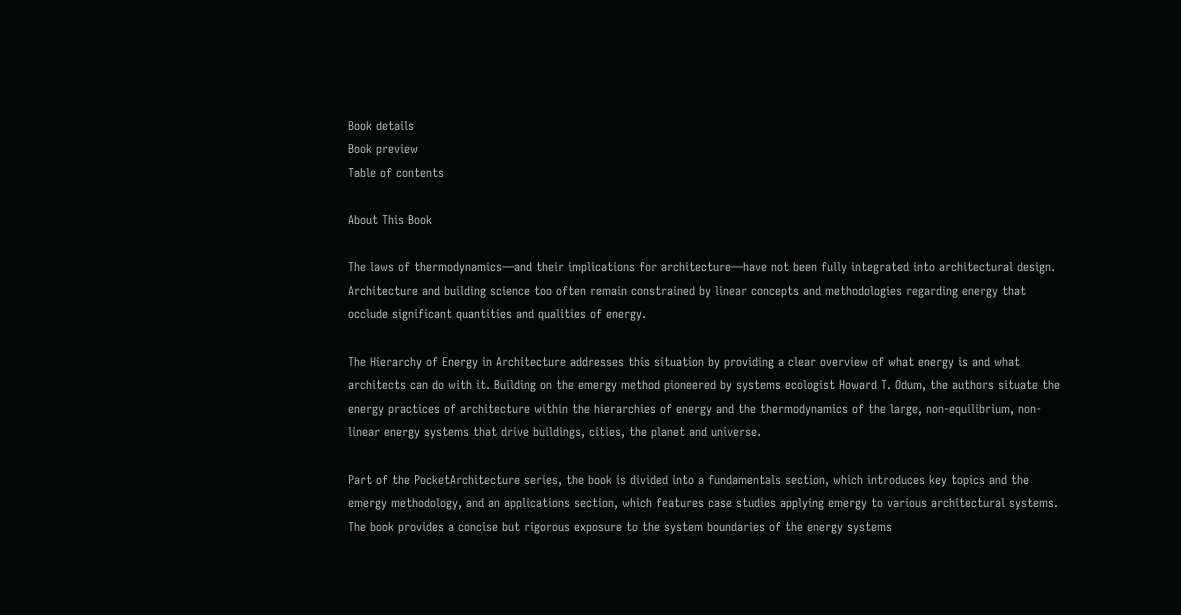Book details
Book preview
Table of contents

About This Book

The laws of thermodynamics—and their implications for architecture—have not been fully integrated into architectural design. Architecture and building science too often remain constrained by linear concepts and methodologies regarding energy that occlude significant quantities and qualities of energy.

The Hierarchy of Energy in Architecture addresses this situation by providing a clear overview of what energy is and what architects can do with it. Building on the emergy method pioneered by systems ecologist Howard T. Odum, the authors situate the energy practices of architecture within the hierarchies of energy and the thermodynamics of the large, non-equilibrium, non-linear energy systems that drive buildings, cities, the planet and universe.

Part of the PocketArchitecture series, the book is divided into a fundamentals section, which introduces key topics and the emergy methodology, and an applications section, which features case studies applying emergy to various architectural systems. The book provides a concise but rigorous exposure to the system boundaries of the energy systems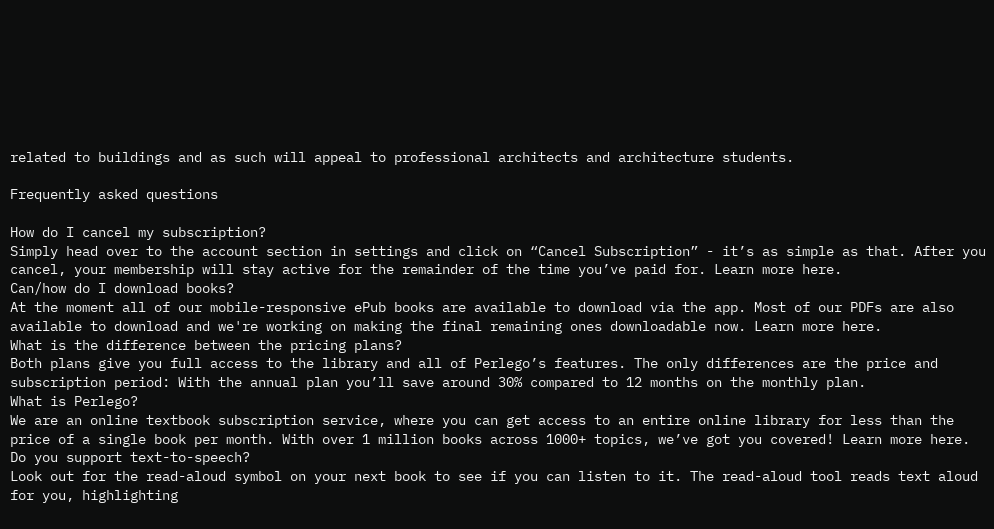related to buildings and as such will appeal to professional architects and architecture students.

Frequently asked questions

How do I cancel my subscription?
Simply head over to the account section in settings and click on “Cancel Subscription” - it’s as simple as that. After you cancel, your membership will stay active for the remainder of the time you’ve paid for. Learn more here.
Can/how do I download books?
At the moment all of our mobile-responsive ePub books are available to download via the app. Most of our PDFs are also available to download and we're working on making the final remaining ones downloadable now. Learn more here.
What is the difference between the pricing plans?
Both plans give you full access to the library and all of Perlego’s features. The only differences are the price and subscription period: With the annual plan you’ll save around 30% compared to 12 months on the monthly plan.
What is Perlego?
We are an online textbook subscription service, where you can get access to an entire online library for less than the price of a single book per month. With over 1 million books across 1000+ topics, we’ve got you covered! Learn more here.
Do you support text-to-speech?
Look out for the read-aloud symbol on your next book to see if you can listen to it. The read-aloud tool reads text aloud for you, highlighting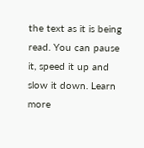the text as it is being read. You can pause it, speed it up and slow it down. Learn more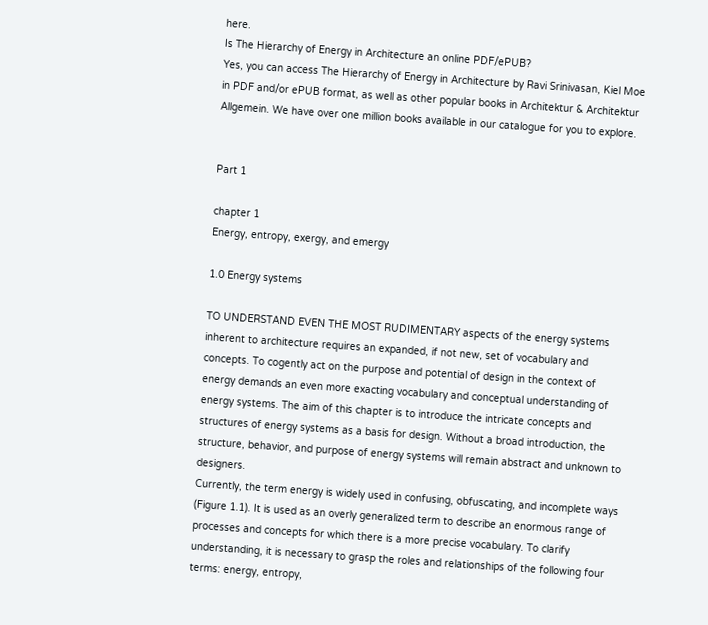here.
Is The Hierarchy of Energy in Architecture an online PDF/ePUB?
Yes, you can access The Hierarchy of Energy in Architecture by Ravi Srinivasan, Kiel Moe in PDF and/or ePUB format, as well as other popular books in Architektur & Architektur Allgemein. We have over one million books available in our catalogue for you to explore.


Part 1

chapter 1
Energy, entropy, exergy, and emergy

1.0 Energy systems

TO UNDERSTAND EVEN THE MOST RUDIMENTARY aspects of the energy systems inherent to architecture requires an expanded, if not new, set of vocabulary and concepts. To cogently act on the purpose and potential of design in the context of energy demands an even more exacting vocabulary and conceptual understanding of energy systems. The aim of this chapter is to introduce the intricate concepts and structures of energy systems as a basis for design. Without a broad introduction, the structure, behavior, and purpose of energy systems will remain abstract and unknown to designers.
Currently, the term energy is widely used in confusing, obfuscating, and incomplete ways (Figure 1.1). It is used as an overly generalized term to describe an enormous range of processes and concepts for which there is a more precise vocabulary. To clarify understanding, it is necessary to grasp the roles and relationships of the following four terms: energy, entropy,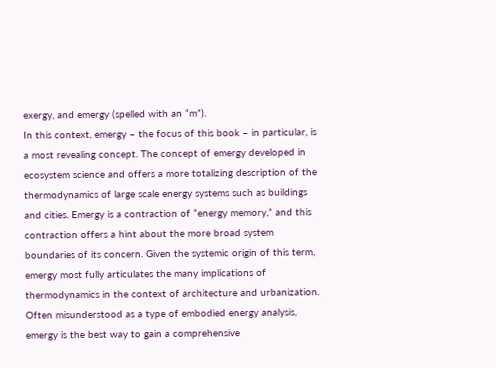exergy, and emergy (spelled with an “m”).
In this context, emergy – the focus of this book – in particular, is a most revealing concept. The concept of emergy developed in ecosystem science and offers a more totalizing description of the thermodynamics of large scale energy systems such as buildings and cities. Emergy is a contraction of “energy memory,” and this contraction offers a hint about the more broad system boundaries of its concern. Given the systemic origin of this term, emergy most fully articulates the many implications of thermodynamics in the context of architecture and urbanization. Often misunderstood as a type of embodied energy analysis, emergy is the best way to gain a comprehensive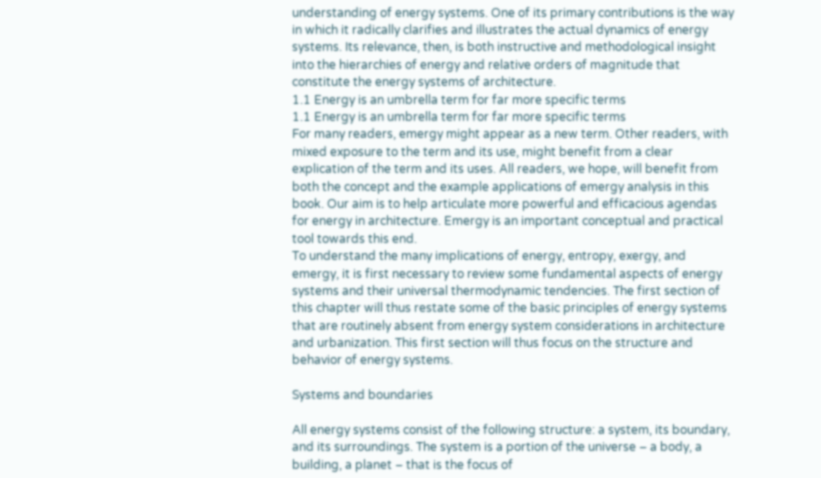understanding of energy systems. One of its primary contributions is the way in which it radically clarifies and illustrates the actual dynamics of energy systems. Its relevance, then, is both instructive and methodological insight into the hierarchies of energy and relative orders of magnitude that constitute the energy systems of architecture.
1.1 Energy is an umbrella term for far more specific terms
1.1 Energy is an umbrella term for far more specific terms
For many readers, emergy might appear as a new term. Other readers, with mixed exposure to the term and its use, might benefit from a clear explication of the term and its uses. All readers, we hope, will benefit from both the concept and the example applications of emergy analysis in this book. Our aim is to help articulate more powerful and efficacious agendas for energy in architecture. Emergy is an important conceptual and practical tool towards this end.
To understand the many implications of energy, entropy, exergy, and emergy, it is first necessary to review some fundamental aspects of energy systems and their universal thermodynamic tendencies. The first section of this chapter will thus restate some of the basic principles of energy systems that are routinely absent from energy system considerations in architecture and urbanization. This first section will thus focus on the structure and behavior of energy systems.

Systems and boundaries

All energy systems consist of the following structure: a system, its boundary, and its surroundings. The system is a portion of the universe – a body, a building, a planet – that is the focus of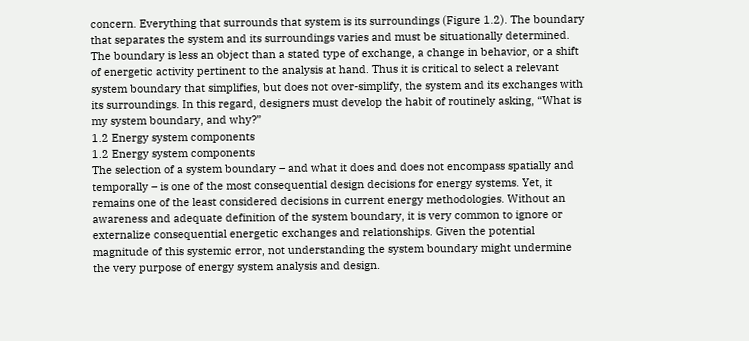concern. Everything that surrounds that system is its surroundings (Figure 1.2). The boundary that separates the system and its surroundings varies and must be situationally determined. The boundary is less an object than a stated type of exchange, a change in behavior, or a shift of energetic activity pertinent to the analysis at hand. Thus it is critical to select a relevant system boundary that simplifies, but does not over-simplify, the system and its exchanges with its surroundings. In this regard, designers must develop the habit of routinely asking, “What is my system boundary, and why?”
1.2 Energy system components
1.2 Energy system components
The selection of a system boundary – and what it does and does not encompass spatially and temporally – is one of the most consequential design decisions for energy systems. Yet, it remains one of the least considered decisions in current energy methodologies. Without an awareness and adequate definition of the system boundary, it is very common to ignore or externalize consequential energetic exchanges and relationships. Given the potential magnitude of this systemic error, not understanding the system boundary might undermine the very purpose of energy system analysis and design.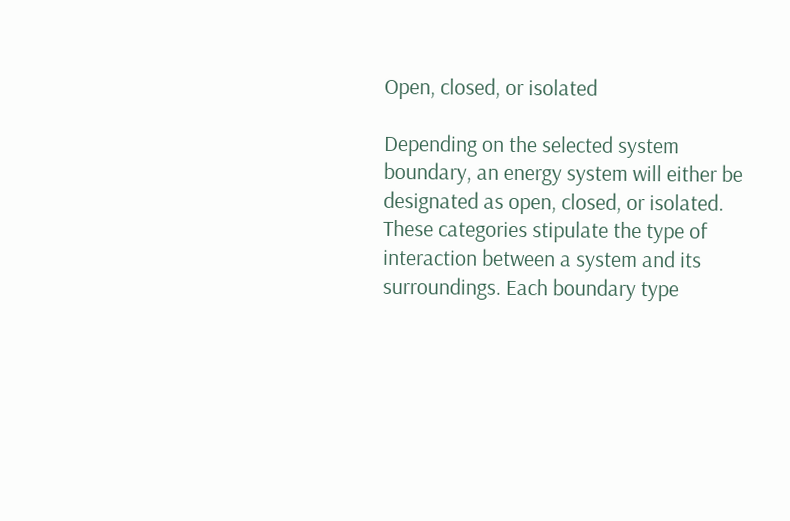Open, closed, or isolated

Depending on the selected system boundary, an energy system will either be designated as open, closed, or isolated. These categories stipulate the type of interaction between a system and its surroundings. Each boundary type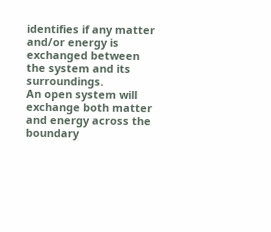identifies if any matter and/or energy is exchanged between the system and its surroundings.
An open system will exchange both matter and energy across the boundary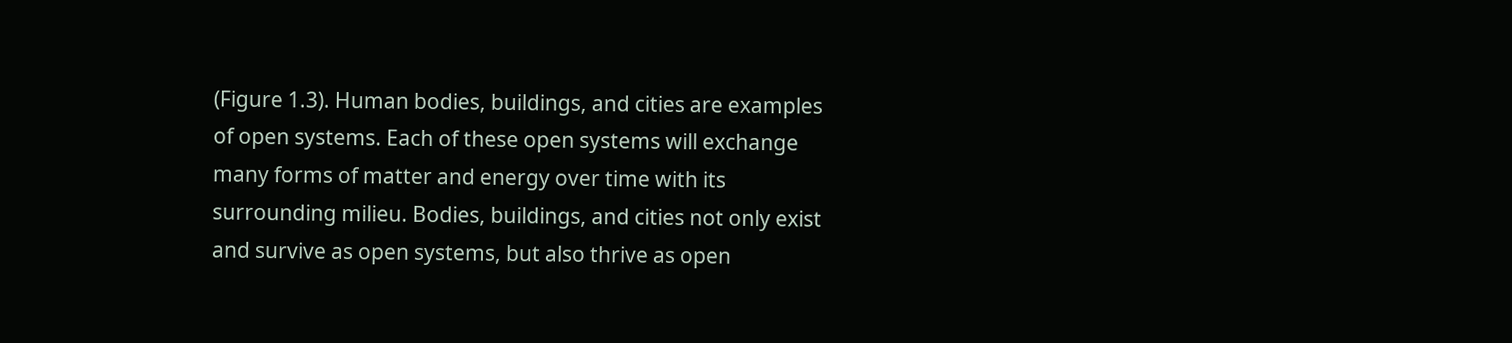(Figure 1.3). Human bodies, buildings, and cities are examples of open systems. Each of these open systems will exchange many forms of matter and energy over time with its surrounding milieu. Bodies, buildings, and cities not only exist and survive as open systems, but also thrive as open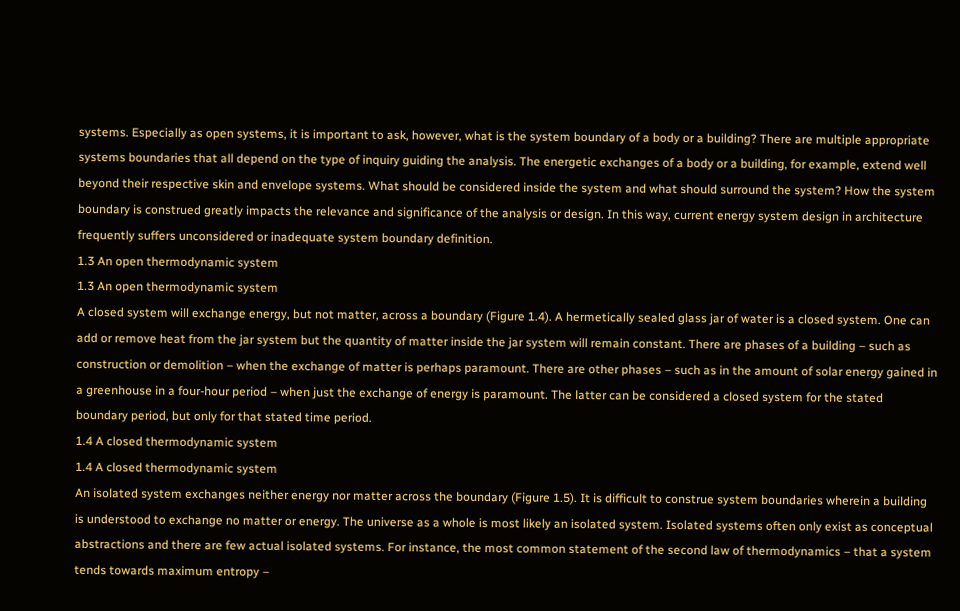systems. Especially as open systems, it is important to ask, however, what is the system boundary of a body or a building? There are multiple appropriate systems boundaries that all depend on the type of inquiry guiding the analysis. The energetic exchanges of a body or a building, for example, extend well beyond their respective skin and envelope systems. What should be considered inside the system and what should surround the system? How the system boundary is construed greatly impacts the relevance and significance of the analysis or design. In this way, current energy system design in architecture frequently suffers unconsidered or inadequate system boundary definition.
1.3 An open thermodynamic system
1.3 An open thermodynamic system
A closed system will exchange energy, but not matter, across a boundary (Figure 1.4). A hermetically sealed glass jar of water is a closed system. One can add or remove heat from the jar system but the quantity of matter inside the jar system will remain constant. There are phases of a building – such as construction or demolition – when the exchange of matter is perhaps paramount. There are other phases – such as in the amount of solar energy gained in a greenhouse in a four-hour period – when just the exchange of energy is paramount. The latter can be considered a closed system for the stated boundary period, but only for that stated time period.
1.4 A closed thermodynamic system
1.4 A closed thermodynamic system
An isolated system exchanges neither energy nor matter across the boundary (Figure 1.5). It is difficult to construe system boundaries wherein a building is understood to exchange no matter or energy. The universe as a whole is most likely an isolated system. Isolated systems often only exist as conceptual abstractions and there are few actual isolated systems. For instance, the most common statement of the second law of thermodynamics – that a system tends towards maximum entropy –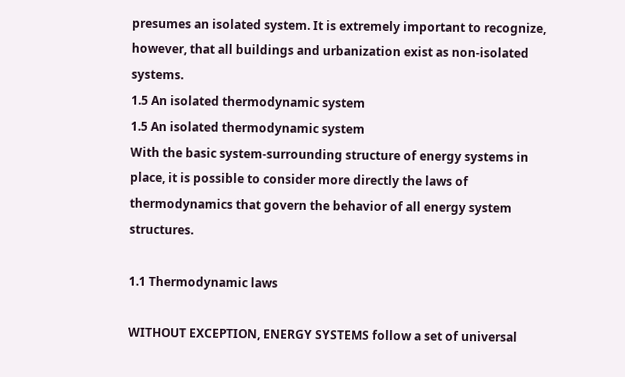presumes an isolated system. It is extremely important to recognize, however, that all buildings and urbanization exist as non-isolated systems.
1.5 An isolated thermodynamic system
1.5 An isolated thermodynamic system
With the basic system-surrounding structure of energy systems in place, it is possible to consider more directly the laws of thermodynamics that govern the behavior of all energy system structures.

1.1 Thermodynamic laws

WITHOUT EXCEPTION, ENERGY SYSTEMS follow a set of universal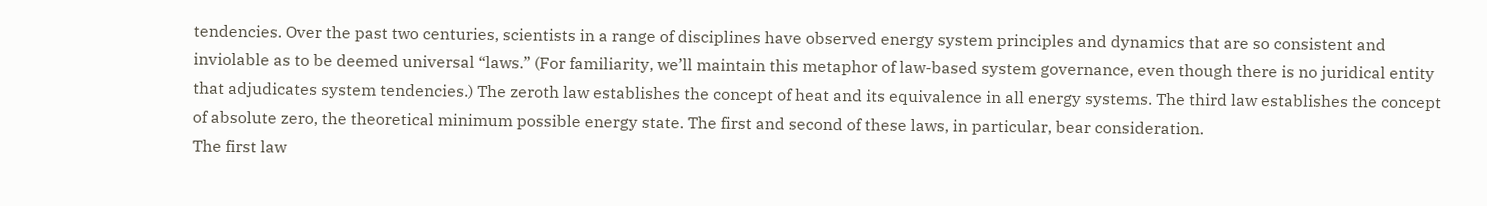tendencies. Over the past two centuries, scientists in a range of disciplines have observed energy system principles and dynamics that are so consistent and inviolable as to be deemed universal “laws.” (For familiarity, we’ll maintain this metaphor of law-based system governance, even though there is no juridical entity that adjudicates system tendencies.) The zeroth law establishes the concept of heat and its equivalence in all energy systems. The third law establishes the concept of absolute zero, the theoretical minimum possible energy state. The first and second of these laws, in particular, bear consideration.
The first law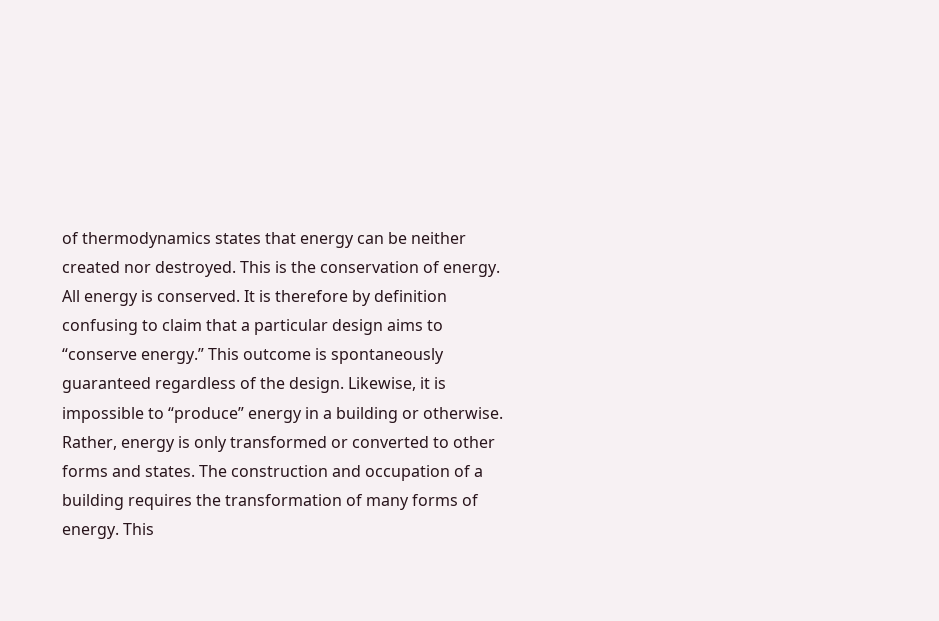of thermodynamics states that energy can be neither created nor destroyed. This is the conservation of energy. All energy is conserved. It is therefore by definition confusing to claim that a particular design aims to “conserve energy.” This outcome is spontaneously guaranteed regardless of the design. Likewise, it is impossible to “produce” energy in a building or otherwise. Rather, energy is only transformed or converted to other forms and states. The construction and occupation of a building requires the transformation of many forms of energy. This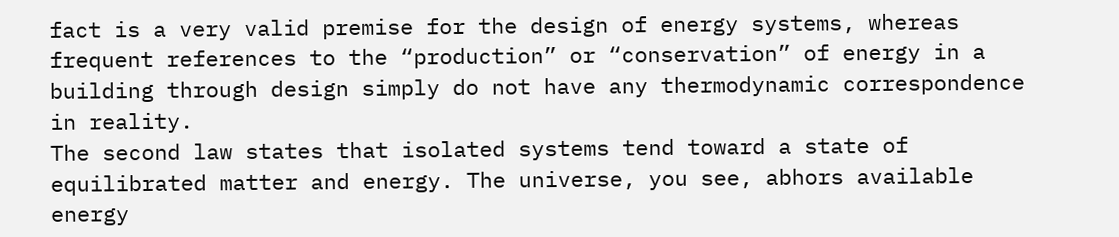fact is a very valid premise for the design of energy systems, whereas frequent references to the “production” or “conservation” of energy in a building through design simply do not have any thermodynamic correspondence in reality.
The second law states that isolated systems tend toward a state of equilibrated matter and energy. The universe, you see, abhors available energy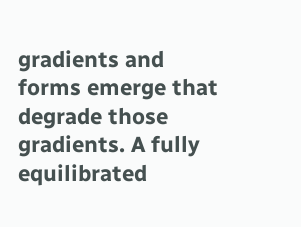gradients and forms emerge that degrade those gradients. A fully equilibrated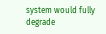system would fully degrade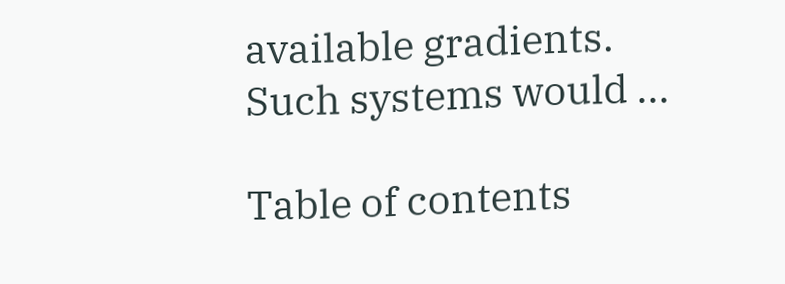available gradients. Such systems would ...

Table of contents